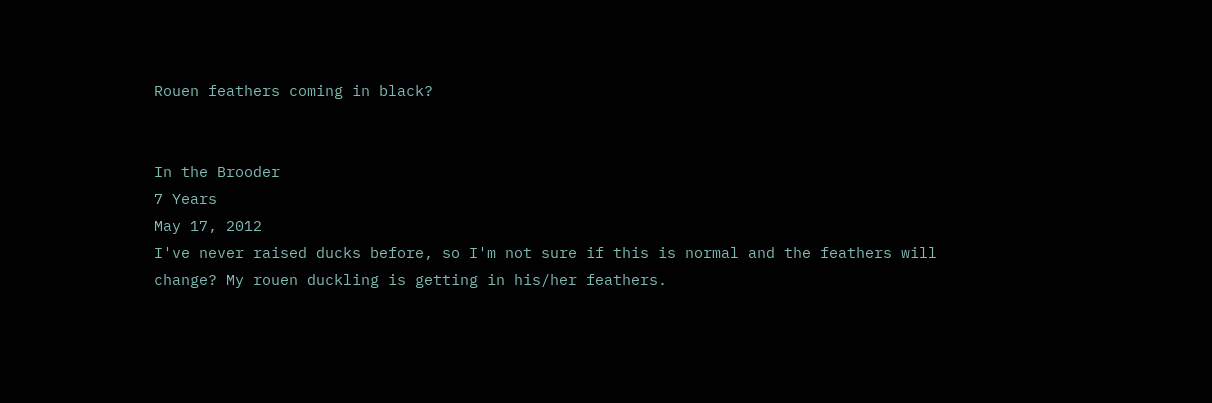Rouen feathers coming in black?


In the Brooder
7 Years
May 17, 2012
I've never raised ducks before, so I'm not sure if this is normal and the feathers will change? My rouen duckling is getting in his/her feathers.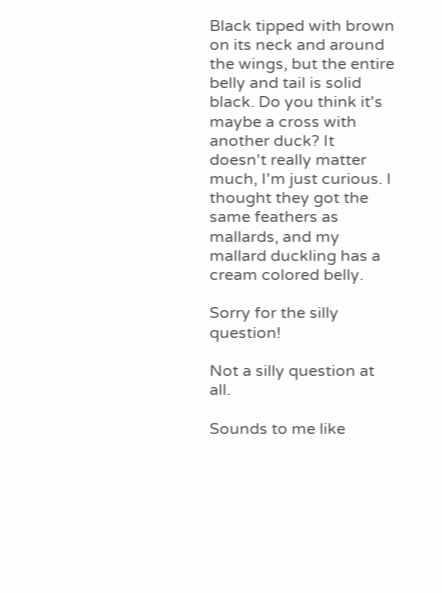Black tipped with brown on its neck and around the wings, but the entire belly and tail is solid black. Do you think it's maybe a cross with another duck? It doesn't really matter much, I'm just curious. I thought they got the same feathers as mallards, and my mallard duckling has a cream colored belly.

Sorry for the silly question!

Not a silly question at all.

Sounds to me like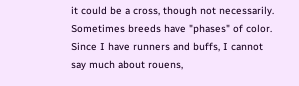it could be a cross, though not necessarily. Sometimes breeds have "phases" of color. Since I have runners and buffs, I cannot say much about rouens,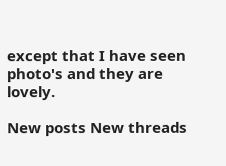except that I have seen photo's and they are lovely.

New posts New threads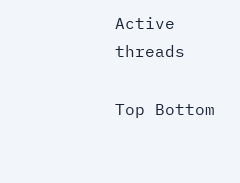Active threads

Top Bottom